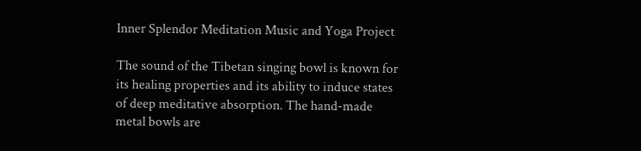Inner Splendor Meditation Music and Yoga Project

The sound of the Tibetan singing bowl is known for its healing properties and its ability to induce states of deep meditative absorption. The hand-made metal bowls are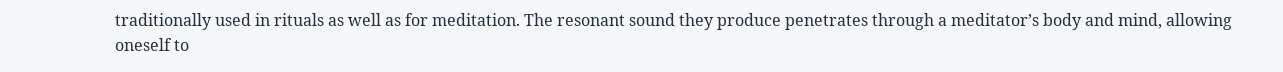traditionally used in rituals as well as for meditation. The resonant sound they produce penetrates through a meditator’s body and mind, allowing oneself to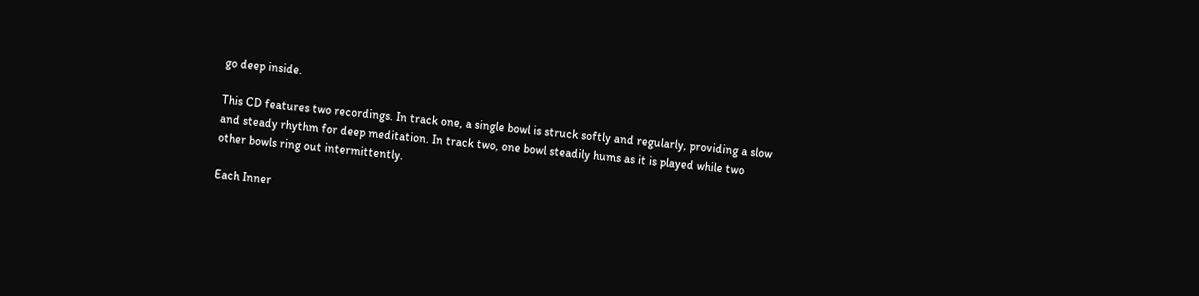go deep inside.

This CD features two recordings. In track one, a single bowl is struck softly and regularly, providing a slow and steady rhythm for deep meditation. In track two, one bowl steadily hums as it is played while two other bowls ring out intermittently.

Each Inner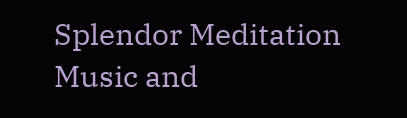Splendor Meditation Music and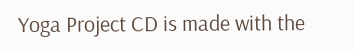Yoga Project CD is made with the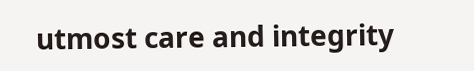utmost care and integrity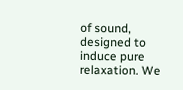of sound, designed to induce pure relaxation. We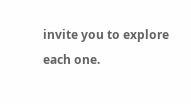invite you to explore each one.